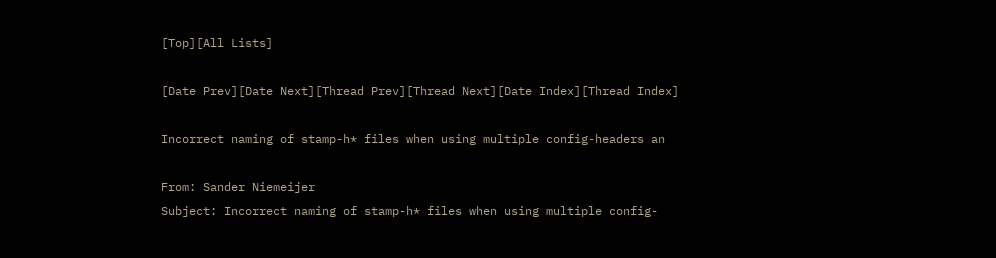[Top][All Lists]

[Date Prev][Date Next][Thread Prev][Thread Next][Date Index][Thread Index]

Incorrect naming of stamp-h* files when using multiple config-headers an

From: Sander Niemeijer
Subject: Incorrect naming of stamp-h* files when using multiple config-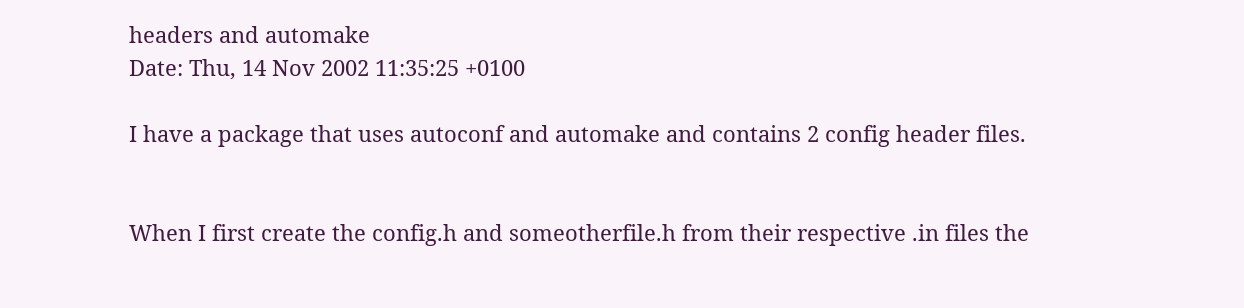headers and automake
Date: Thu, 14 Nov 2002 11:35:25 +0100

I have a package that uses autoconf and automake and contains 2 config header files.


When I first create the config.h and someotherfile.h from their respective .in files the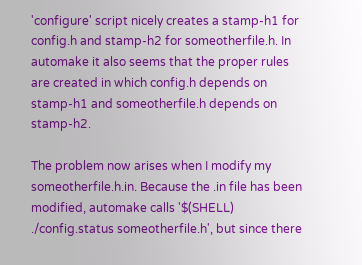'configure' script nicely creates a stamp-h1 for config.h and stamp-h2 for someotherfile.h. In automake it also seems that the proper rules are created in which config.h depends on stamp-h1 and someotherfile.h depends on stamp-h2.

The problem now arises when I modify my someotherfile.h.in. Because the .in file has been modified, automake calls '$(SHELL) ./config.status someotherfile.h', but since there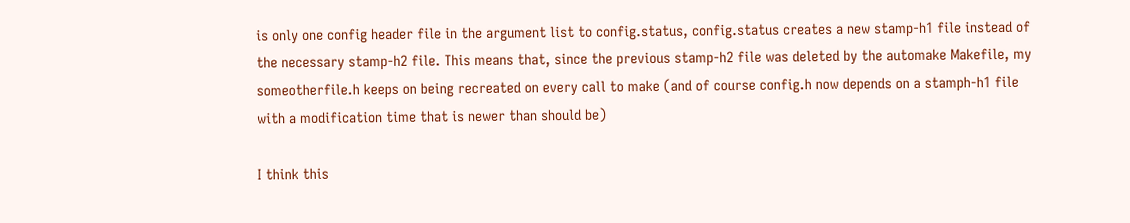is only one config header file in the argument list to config.status, config.status creates a new stamp-h1 file instead of the necessary stamp-h2 file. This means that, since the previous stamp-h2 file was deleted by the automake Makefile, my someotherfile.h keeps on being recreated on every call to make (and of course config.h now depends on a stamph-h1 file with a modification time that is newer than should be)

I think this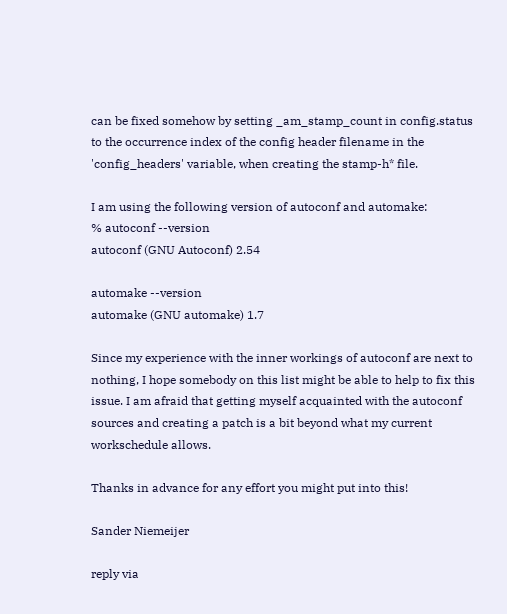can be fixed somehow by setting _am_stamp_count in config.status to the occurrence index of the config header filename in the 'config_headers' variable, when creating the stamp-h* file.

I am using the following version of autoconf and automake:
% autoconf --version
autoconf (GNU Autoconf) 2.54

automake --version
automake (GNU automake) 1.7

Since my experience with the inner workings of autoconf are next to nothing, I hope somebody on this list might be able to help to fix this issue. I am afraid that getting myself acquainted with the autoconf sources and creating a patch is a bit beyond what my current workschedule allows.

Thanks in advance for any effort you might put into this!

Sander Niemeijer

reply via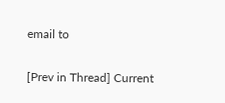email to

[Prev in Thread] Current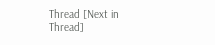Thread [Next in Thread]